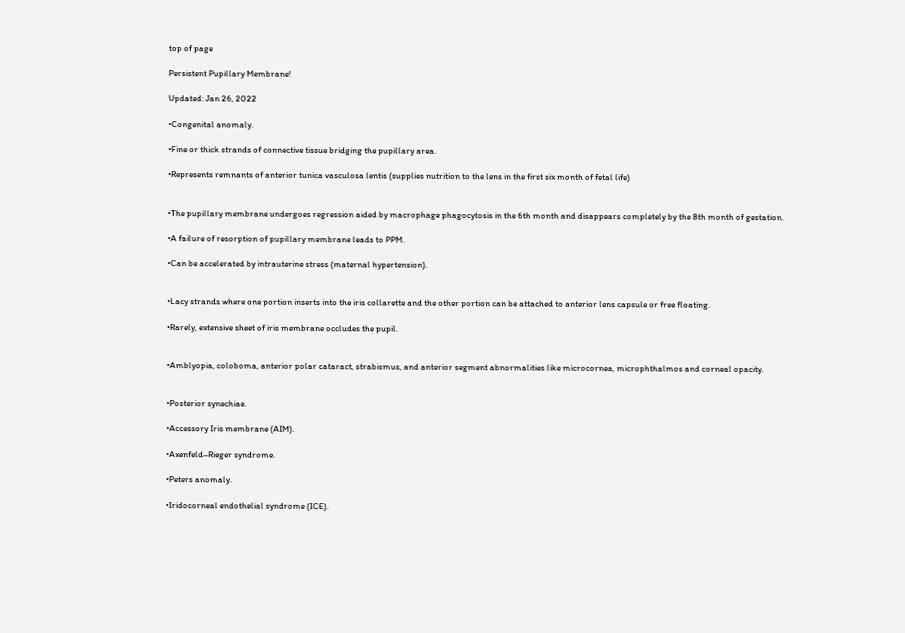top of page

Persistent Pupillary Membrane!

Updated: Jan 26, 2022

•Congenital anomaly.

•Fine or thick strands of connective tissue bridging the pupillary area.

•Represents remnants of anterior tunica vasculosa lentis (supplies nutrition to the lens in the first six month of fetal life)


•The pupillary membrane undergoes regression aided by macrophage phagocytosis in the 6th month and disappears completely by the 8th month of gestation.

•A failure of resorption of pupillary membrane leads to PPM.

•Can be accelerated by intrauterine stress (maternal hypertension).


•Lacy strands where one portion inserts into the iris collarette and the other portion can be attached to anterior lens capsule or free floating.

•Rarely, extensive sheet of iris membrane occludes the pupil.


•Amblyopia, coloboma, anterior polar cataract, strabismus, and anterior segment abnormalities like microcornea, microphthalmos and corneal opacity.


•Posterior synechiae.

•Accessory Iris membrane (AIM).

•Axenfeld–Rieger syndrome.

•Peters anomaly.

•Iridocorneal endothelial syndrome (ICE).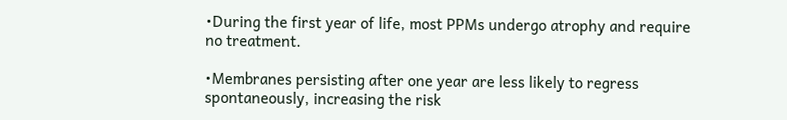•During the first year of life, most PPMs undergo atrophy and require no treatment.

•Membranes persisting after one year are less likely to regress spontaneously, increasing the risk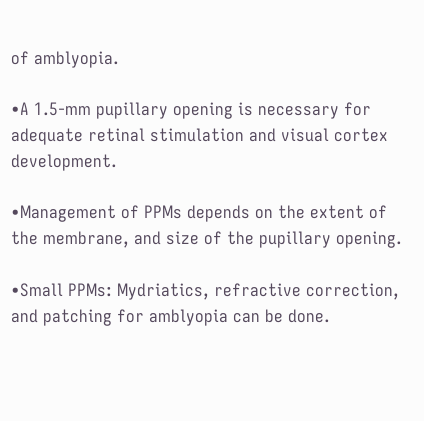of amblyopia.

•A 1.5-mm pupillary opening is necessary for adequate retinal stimulation and visual cortex development.

•Management of PPMs depends on the extent of the membrane, and size of the pupillary opening.

•Small PPMs: Mydriatics, refractive correction, and patching for amblyopia can be done.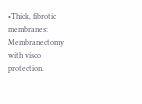•Thick, fibrotic membranes: Membranectomy with visco protection.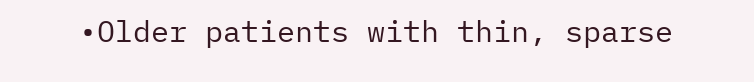•Older patients with thin, sparse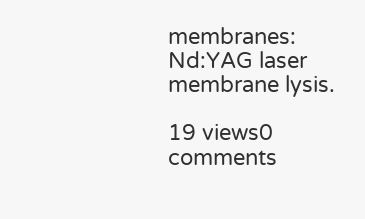membranes: Nd:YAG laser membrane lysis.

19 views0 comments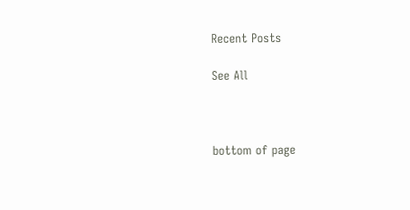Recent Posts

See All



bottom of page